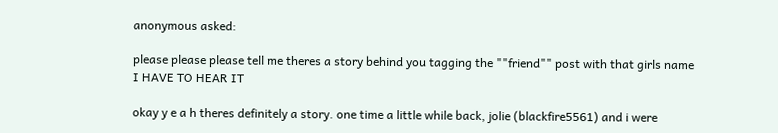anonymous asked:

please please please tell me theres a story behind you tagging the ""friend"" post with that girls name I HAVE TO HEAR IT

okay y e a h theres definitely a story. one time a little while back, jolie (blackfire5561) and i were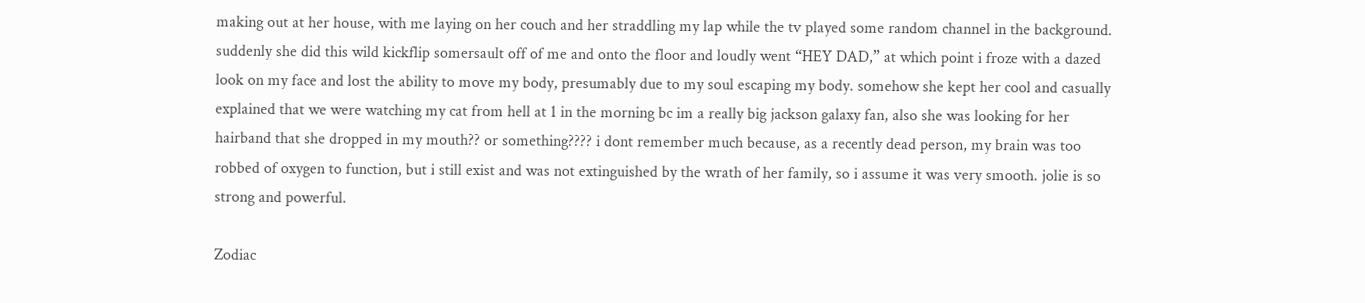making out at her house, with me laying on her couch and her straddling my lap while the tv played some random channel in the background. suddenly she did this wild kickflip somersault off of me and onto the floor and loudly went “HEY DAD,” at which point i froze with a dazed look on my face and lost the ability to move my body, presumably due to my soul escaping my body. somehow she kept her cool and casually explained that we were watching my cat from hell at 1 in the morning bc im a really big jackson galaxy fan, also she was looking for her hairband that she dropped in my mouth?? or something???? i dont remember much because, as a recently dead person, my brain was too robbed of oxygen to function, but i still exist and was not extinguished by the wrath of her family, so i assume it was very smooth. jolie is so strong and powerful.

Zodiac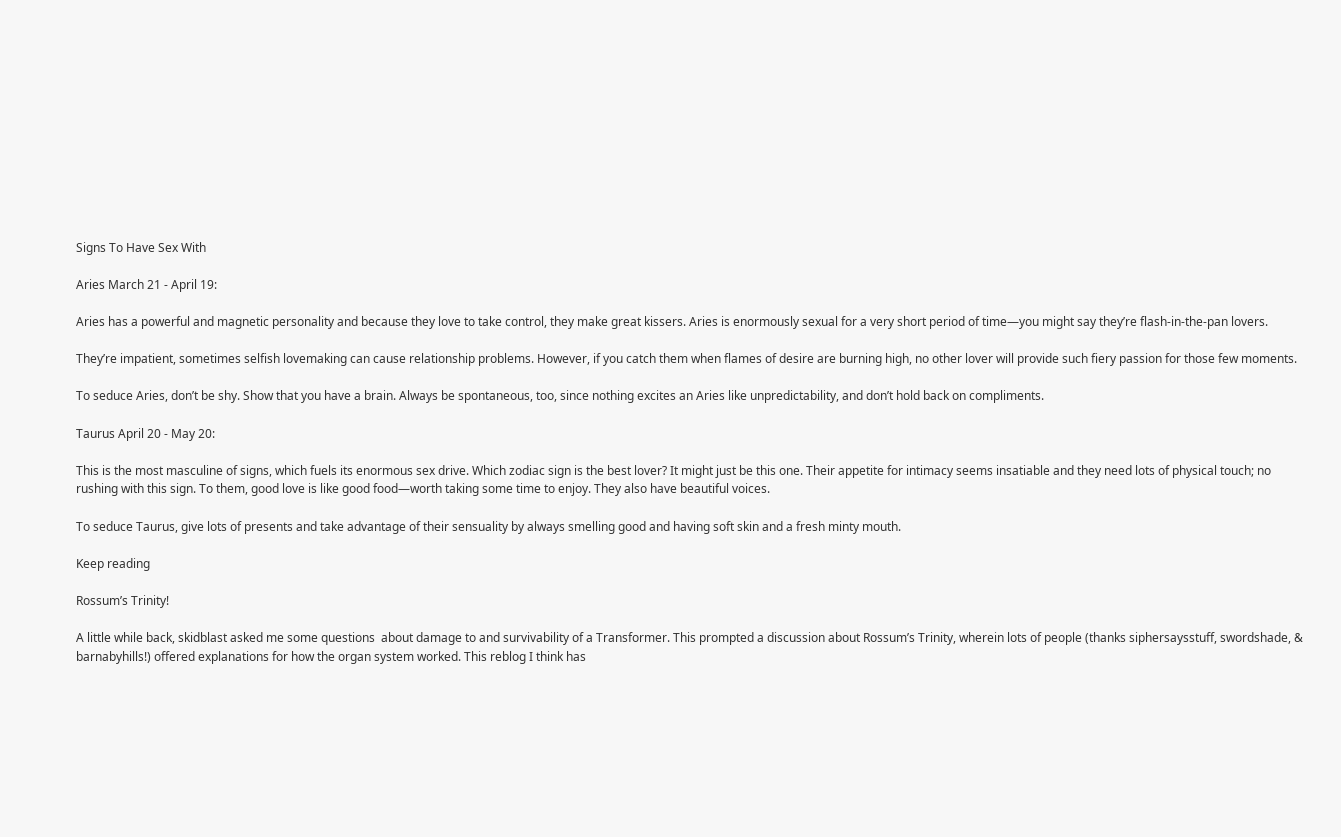Signs To Have Sex With

Aries March 21 - April 19:

Aries has a powerful and magnetic personality and because they love to take control, they make great kissers. Aries is enormously sexual for a very short period of time—you might say they’re flash-in-the-pan lovers.

They’re impatient, sometimes selfish lovemaking can cause relationship problems. However, if you catch them when flames of desire are burning high, no other lover will provide such fiery passion for those few moments.

To seduce Aries, don’t be shy. Show that you have a brain. Always be spontaneous, too, since nothing excites an Aries like unpredictability, and don’t hold back on compliments.

Taurus April 20 - May 20:

This is the most masculine of signs, which fuels its enormous sex drive. Which zodiac sign is the best lover? It might just be this one. Their appetite for intimacy seems insatiable and they need lots of physical touch; no rushing with this sign. To them, good love is like good food—worth taking some time to enjoy. They also have beautiful voices.

To seduce Taurus, give lots of presents and take advantage of their sensuality by always smelling good and having soft skin and a fresh minty mouth.

Keep reading

Rossum’s Trinity!

A little while back, skidblast asked me some questions  about damage to and survivability of a Transformer. This prompted a discussion about Rossum’s Trinity, wherein lots of people (thanks siphersaysstuff, swordshade, & barnabyhills!) offered explanations for how the organ system worked. This reblog I think has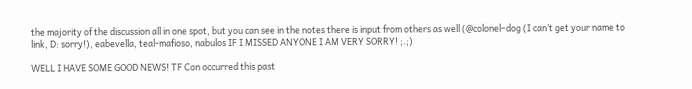the majority of the discussion all in one spot, but you can see in the notes there is input from others as well (@colonel–dog (I can’t get your name to link, D: sorry!), eabevella, teal-mafioso, nabulos IF I MISSED ANYONE I AM VERY SORRY! ;.;)

WELL I HAVE SOME GOOD NEWS! TF Con occurred this past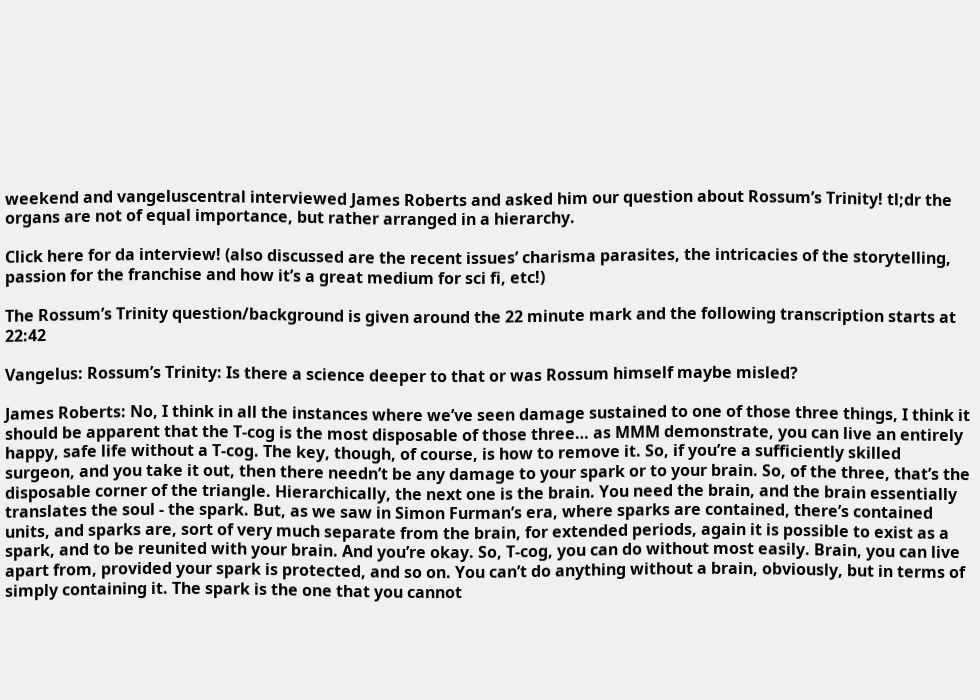weekend and vangeluscentral interviewed James Roberts and asked him our question about Rossum’s Trinity! tl;dr the organs are not of equal importance, but rather arranged in a hierarchy.

Click here for da interview! (also discussed are the recent issues’ charisma parasites, the intricacies of the storytelling, passion for the franchise and how it’s a great medium for sci fi, etc!)

The Rossum’s Trinity question/background is given around the 22 minute mark and the following transcription starts at 22:42

Vangelus: Rossum’s Trinity: Is there a science deeper to that or was Rossum himself maybe misled?

James Roberts: No, I think in all the instances where we’ve seen damage sustained to one of those three things, I think it should be apparent that the T-cog is the most disposable of those three… as MMM demonstrate, you can live an entirely happy, safe life without a T-cog. The key, though, of course, is how to remove it. So, if you’re a sufficiently skilled surgeon, and you take it out, then there needn’t be any damage to your spark or to your brain. So, of the three, that’s the disposable corner of the triangle. Hierarchically, the next one is the brain. You need the brain, and the brain essentially translates the soul - the spark. But, as we saw in Simon Furman’s era, where sparks are contained, there’s contained units, and sparks are, sort of very much separate from the brain, for extended periods, again it is possible to exist as a spark, and to be reunited with your brain. And you’re okay. So, T-cog, you can do without most easily. Brain, you can live apart from, provided your spark is protected, and so on. You can’t do anything without a brain, obviously, but in terms of simply containing it. The spark is the one that you cannot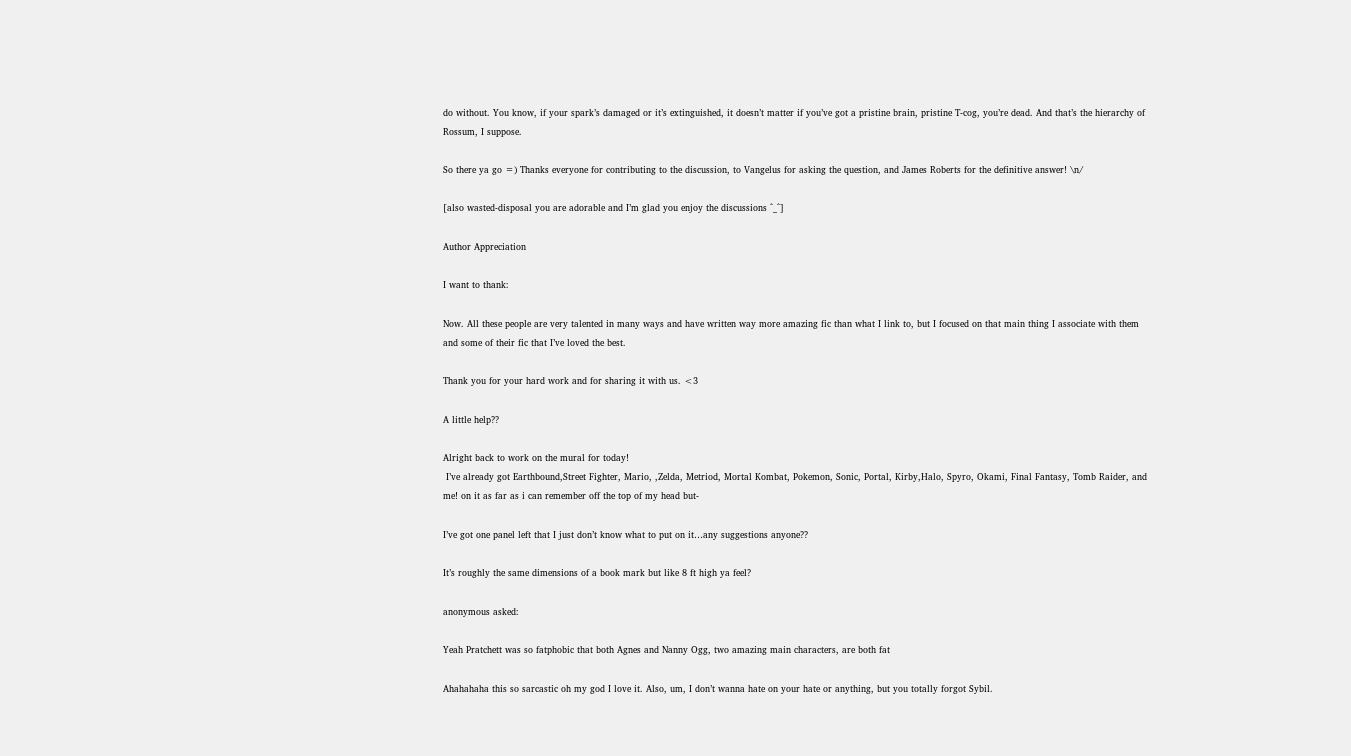do without. You know, if your spark’s damaged or it’s extinguished, it doesn’t matter if you’ve got a pristine brain, pristine T-cog, you’re dead. And that’s the hierarchy of Rossum, I suppose.

So there ya go =) Thanks everyone for contributing to the discussion, to Vangelus for asking the question, and James Roberts for the definitive answer! \n/

[also wasted-disposal you are adorable and I’m glad you enjoy the discussions ^_^]

Author Appreciation

I want to thank:

Now. All these people are very talented in many ways and have written way more amazing fic than what I link to, but I focused on that main thing I associate with them and some of their fic that I’ve loved the best.

Thank you for your hard work and for sharing it with us. <3

A little help??

Alright back to work on the mural for today!
 I’ve already got Earthbound,Street Fighter, Mario, ,Zelda, Metriod, Mortal Kombat, Pokemon, Sonic, Portal, Kirby,Halo, Spyro, Okami, Final Fantasy, Tomb Raider, and me! on it as far as i can remember off the top of my head but-

I’ve got one panel left that I just don’t know what to put on it…any suggestions anyone??

It’s roughly the same dimensions of a book mark but like 8 ft high ya feel?

anonymous asked:

Yeah Pratchett was so fatphobic that both Agnes and Nanny Ogg, two amazing main characters, are both fat

Ahahahaha this so sarcastic oh my god I love it. Also, um, I don’t wanna hate on your hate or anything, but you totally forgot Sybil.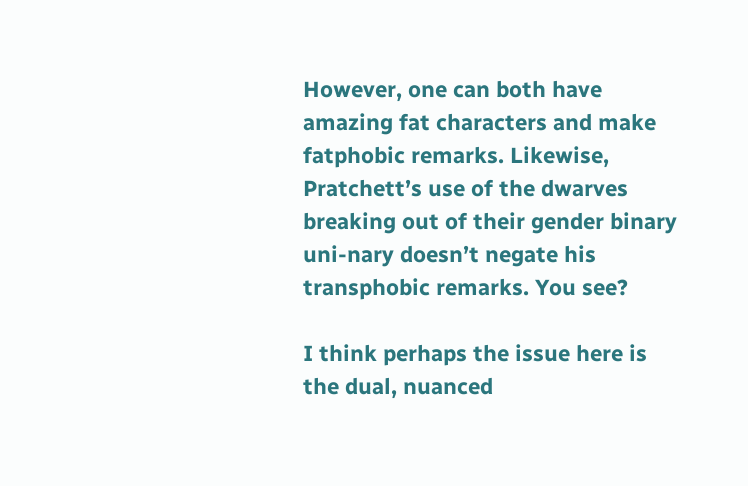However, one can both have amazing fat characters and make fatphobic remarks. Likewise, Pratchett’s use of the dwarves breaking out of their gender binary uni-nary doesn’t negate his transphobic remarks. You see?

I think perhaps the issue here is the dual, nuanced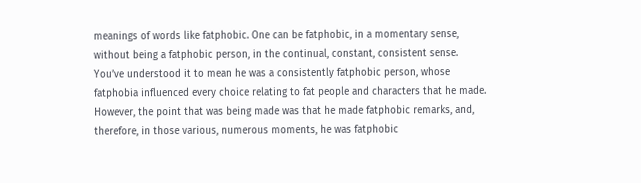meanings of words like fatphobic. One can be fatphobic, in a momentary sense, without being a fatphobic person, in the continual, constant, consistent sense. You’ve understood it to mean he was a consistently fatphobic person, whose fatphobia influenced every choice relating to fat people and characters that he made. However, the point that was being made was that he made fatphobic remarks, and, therefore, in those various, numerous moments, he was fatphobic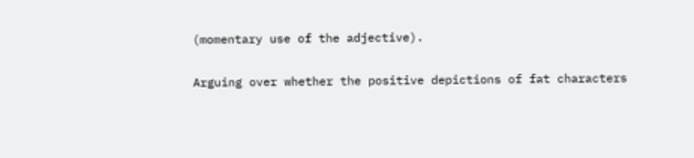(momentary use of the adjective).

Arguing over whether the positive depictions of fat characters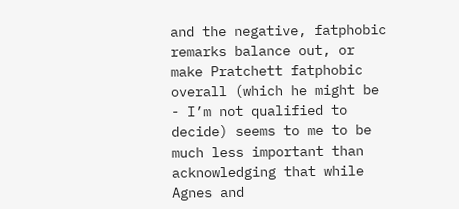and the negative, fatphobic remarks balance out, or make Pratchett fatphobic overall (which he might be - I’m not qualified to decide) seems to me to be much less important than acknowledging that while Agnes and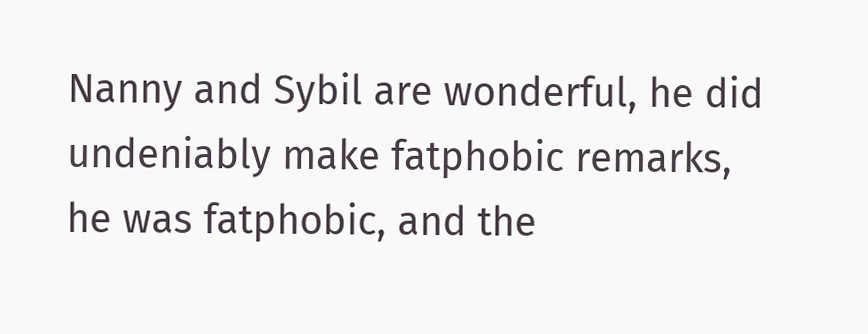Nanny and Sybil are wonderful, he did undeniably make fatphobic remarks, he was fatphobic, and the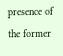presence of the former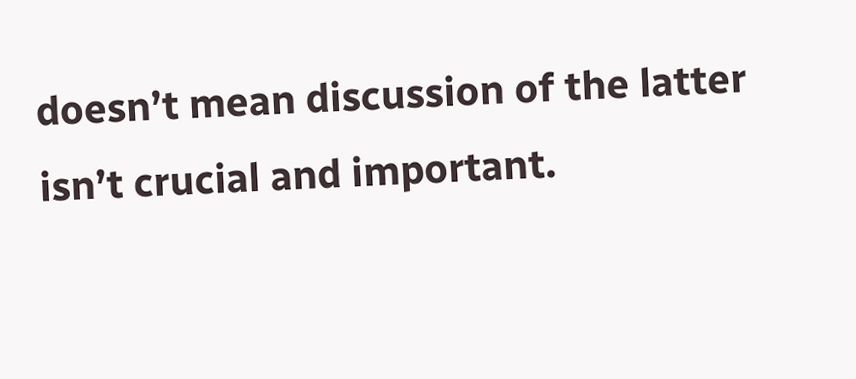doesn’t mean discussion of the latter isn’t crucial and important.